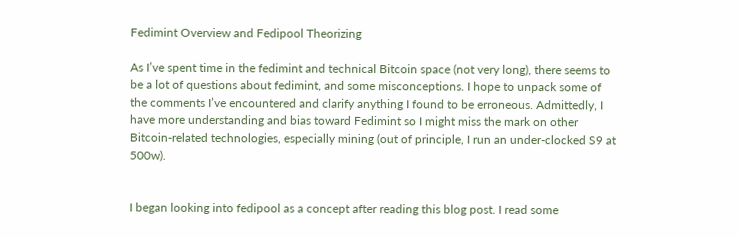Fedimint Overview and Fedipool Theorizing

As I’ve spent time in the fedimint and technical Bitcoin space (not very long), there seems to be a lot of questions about fedimint, and some misconceptions. I hope to unpack some of the comments I’ve encountered and clarify anything I found to be erroneous. Admittedly, I have more understanding and bias toward Fedimint so I might miss the mark on other Bitcoin-related technologies, especially mining (out of principle, I run an under-clocked S9 at 500w).


I began looking into fedipool as a concept after reading this blog post. I read some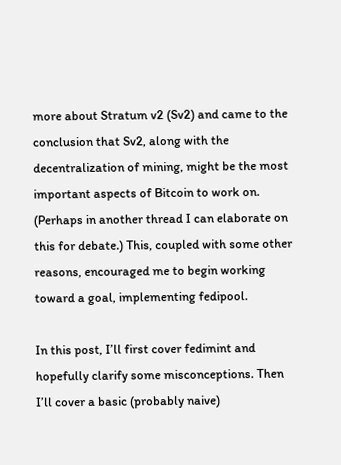more about Stratum v2 (Sv2) and came to the conclusion that Sv2, along with the decentralization of mining, might be the most important aspects of Bitcoin to work on. (Perhaps in another thread I can elaborate on this for debate.) This, coupled with some other reasons, encouraged me to begin working toward a goal, implementing fedipool.

In this post, I’ll first cover fedimint and hopefully clarify some misconceptions. Then I’ll cover a basic (probably naive)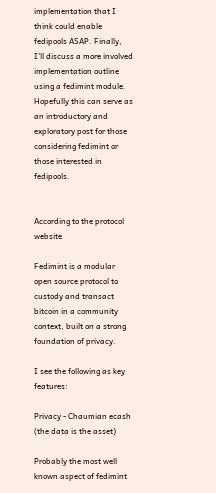implementation that I think could enable fedipools ASAP. Finally, I’ll discuss a more involved implementation outline using a fedimint module. Hopefully this can serve as an introductory and exploratory post for those considering fedimint or those interested in fedipools.


According to the protocol website

Fedimint is a modular open source protocol to custody and transact bitcoin in a community context, built on a strong foundation of privacy.

I see the following as key features:

Privacy - Chaumian ecash (the data is the asset)

Probably the most well known aspect of fedimint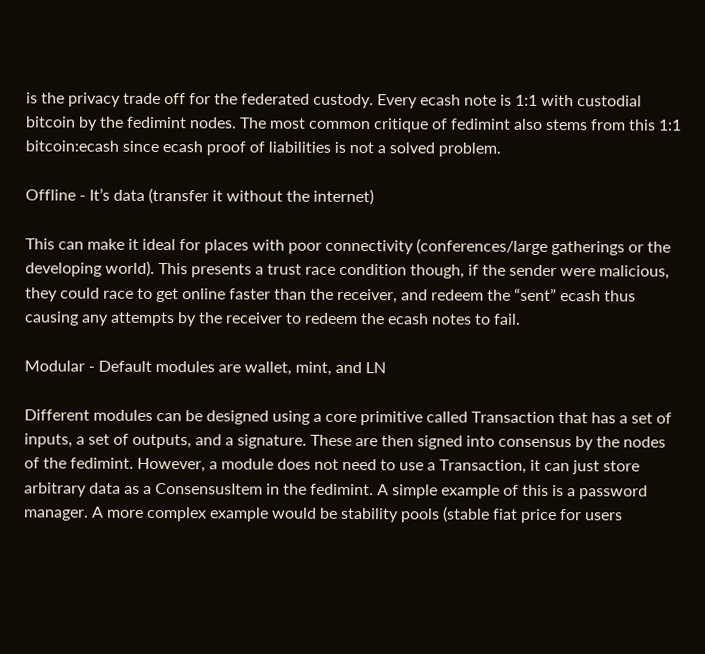is the privacy trade off for the federated custody. Every ecash note is 1:1 with custodial bitcoin by the fedimint nodes. The most common critique of fedimint also stems from this 1:1 bitcoin:ecash since ecash proof of liabilities is not a solved problem.

Offline - It’s data (transfer it without the internet)

This can make it ideal for places with poor connectivity (conferences/large gatherings or the developing world). This presents a trust race condition though, if the sender were malicious, they could race to get online faster than the receiver, and redeem the “sent” ecash thus causing any attempts by the receiver to redeem the ecash notes to fail.

Modular - Default modules are wallet, mint, and LN

Different modules can be designed using a core primitive called Transaction that has a set of inputs, a set of outputs, and a signature. These are then signed into consensus by the nodes of the fedimint. However, a module does not need to use a Transaction, it can just store arbitrary data as a ConsensusItem in the fedimint. A simple example of this is a password manager. A more complex example would be stability pools (stable fiat price for users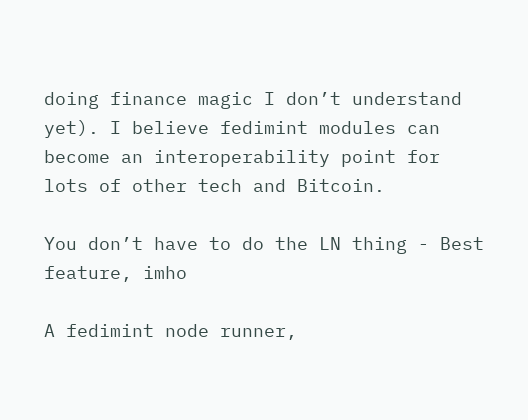doing finance magic I don’t understand yet). I believe fedimint modules can become an interoperability point for lots of other tech and Bitcoin.

You don’t have to do the LN thing - Best feature, imho

A fedimint node runner,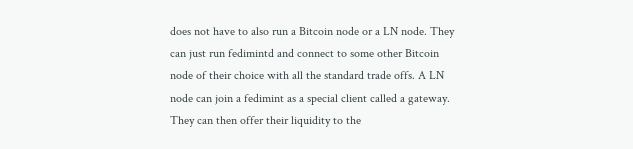does not have to also run a Bitcoin node or a LN node. They can just run fedimintd and connect to some other Bitcoin node of their choice with all the standard trade offs. A LN node can join a fedimint as a special client called a gateway. They can then offer their liquidity to the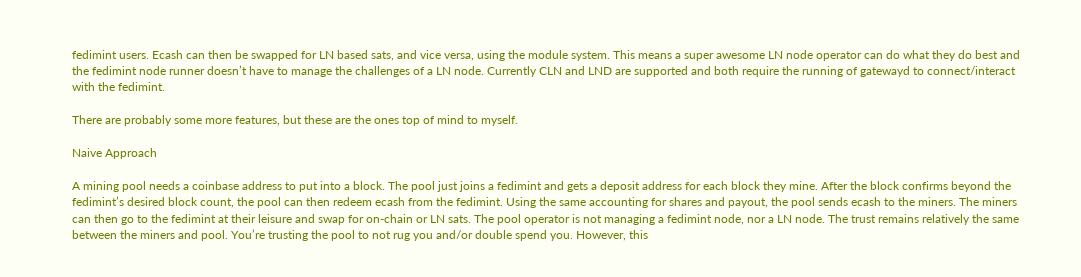fedimint users. Ecash can then be swapped for LN based sats, and vice versa, using the module system. This means a super awesome LN node operator can do what they do best and the fedimint node runner doesn’t have to manage the challenges of a LN node. Currently CLN and LND are supported and both require the running of gatewayd to connect/interact with the fedimint.

There are probably some more features, but these are the ones top of mind to myself.

Naive Approach

A mining pool needs a coinbase address to put into a block. The pool just joins a fedimint and gets a deposit address for each block they mine. After the block confirms beyond the fedimint’s desired block count, the pool can then redeem ecash from the fedimint. Using the same accounting for shares and payout, the pool sends ecash to the miners. The miners can then go to the fedimint at their leisure and swap for on-chain or LN sats. The pool operator is not managing a fedimint node, nor a LN node. The trust remains relatively the same between the miners and pool. You’re trusting the pool to not rug you and/or double spend you. However, this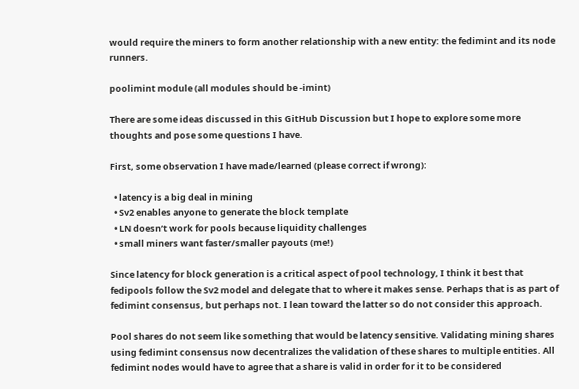would require the miners to form another relationship with a new entity: the fedimint and its node runners.

poolimint module (all modules should be -imint)

There are some ideas discussed in this GitHub Discussion but I hope to explore some more thoughts and pose some questions I have.

First, some observation I have made/learned (please correct if wrong):

  • latency is a big deal in mining
  • Sv2 enables anyone to generate the block template
  • LN doesn’t work for pools because liquidity challenges
  • small miners want faster/smaller payouts (me!)

Since latency for block generation is a critical aspect of pool technology, I think it best that fedipools follow the Sv2 model and delegate that to where it makes sense. Perhaps that is as part of fedimint consensus, but perhaps not. I lean toward the latter so do not consider this approach.

Pool shares do not seem like something that would be latency sensitive. Validating mining shares using fedimint consensus now decentralizes the validation of these shares to multiple entities. All fedimint nodes would have to agree that a share is valid in order for it to be considered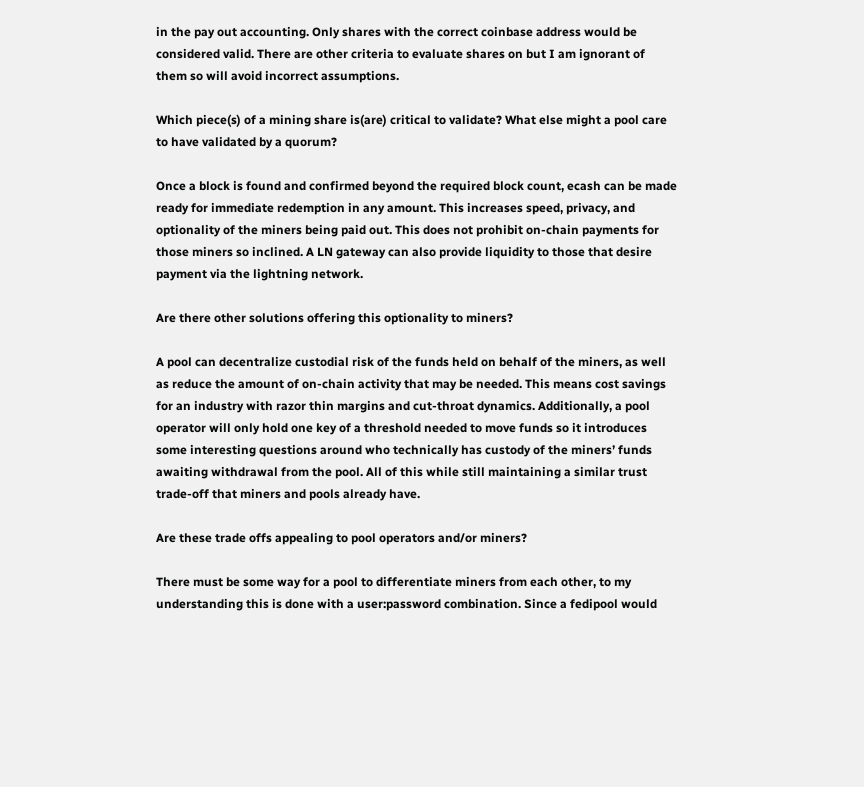in the pay out accounting. Only shares with the correct coinbase address would be considered valid. There are other criteria to evaluate shares on but I am ignorant of them so will avoid incorrect assumptions.

Which piece(s) of a mining share is(are) critical to validate? What else might a pool care to have validated by a quorum?

Once a block is found and confirmed beyond the required block count, ecash can be made ready for immediate redemption in any amount. This increases speed, privacy, and optionality of the miners being paid out. This does not prohibit on-chain payments for those miners so inclined. A LN gateway can also provide liquidity to those that desire payment via the lightning network.

Are there other solutions offering this optionality to miners?

A pool can decentralize custodial risk of the funds held on behalf of the miners, as well as reduce the amount of on-chain activity that may be needed. This means cost savings for an industry with razor thin margins and cut-throat dynamics. Additionally, a pool operator will only hold one key of a threshold needed to move funds so it introduces some interesting questions around who technically has custody of the miners’ funds awaiting withdrawal from the pool. All of this while still maintaining a similar trust trade-off that miners and pools already have.

Are these trade offs appealing to pool operators and/or miners?

There must be some way for a pool to differentiate miners from each other, to my understanding this is done with a user:password combination. Since a fedipool would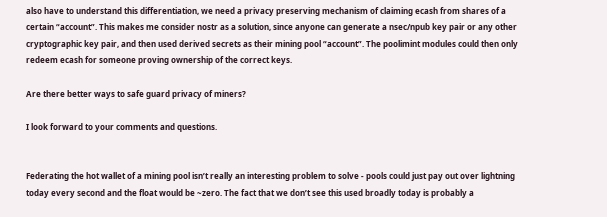also have to understand this differentiation, we need a privacy preserving mechanism of claiming ecash from shares of a certain “account”. This makes me consider nostr as a solution, since anyone can generate a nsec/npub key pair or any other cryptographic key pair, and then used derived secrets as their mining pool “account”. The poolimint modules could then only redeem ecash for someone proving ownership of the correct keys.

Are there better ways to safe guard privacy of miners?

I look forward to your comments and questions.


Federating the hot wallet of a mining pool isn’t really an interesting problem to solve - pools could just pay out over lightning today every second and the float would be ~zero. The fact that we don’t see this used broadly today is probably a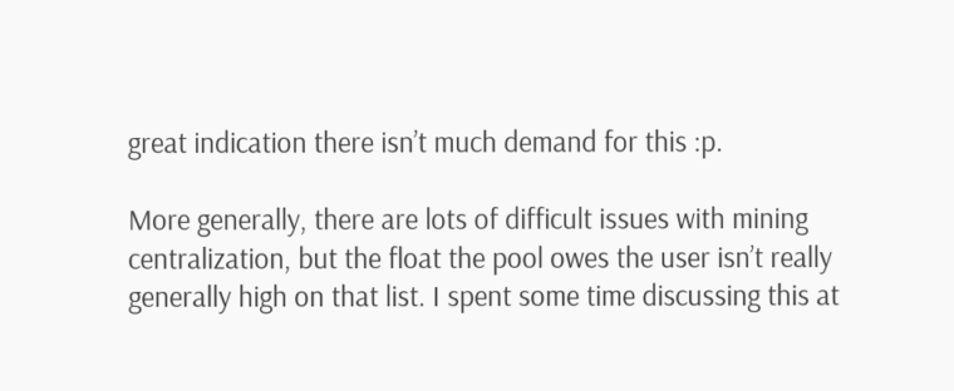great indication there isn’t much demand for this :p.

More generally, there are lots of difficult issues with mining centralization, but the float the pool owes the user isn’t really generally high on that list. I spent some time discussing this at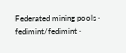Federated mining pools · fedimint/fedimint ·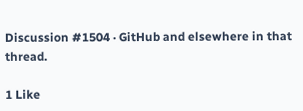Discussion #1504 · GitHub and elsewhere in that thread.

1 Like